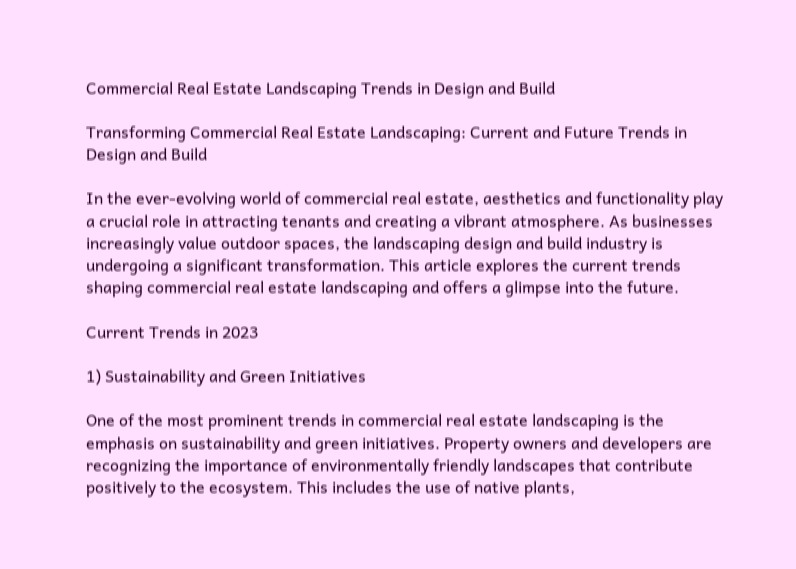Commercial Real Estate Landscaping Trends in Design and Build

Transforming Commercial Real Estate Landscaping: Current and Future Trends in Design and Build

In the ever-evolving world of commercial real estate, aesthetics and functionality play a crucial role in attracting tenants and creating a vibrant atmosphere. As businesses increasingly value outdoor spaces, the landscaping design and build industry is undergoing a significant transformation. This article explores the current trends shaping commercial real estate landscaping and offers a glimpse into the future.

Current Trends in 2023

1) Sustainability and Green Initiatives

One of the most prominent trends in commercial real estate landscaping is the emphasis on sustainability and green initiatives. Property owners and developers are recognizing the importance of environmentally friendly landscapes that contribute positively to the ecosystem. This includes the use of native plants,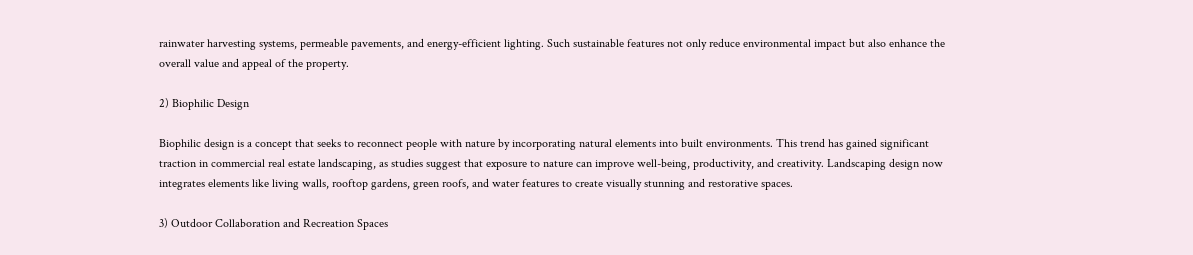rainwater harvesting systems, permeable pavements, and energy-efficient lighting. Such sustainable features not only reduce environmental impact but also enhance the overall value and appeal of the property.

2) Biophilic Design

Biophilic design is a concept that seeks to reconnect people with nature by incorporating natural elements into built environments. This trend has gained significant traction in commercial real estate landscaping, as studies suggest that exposure to nature can improve well-being, productivity, and creativity. Landscaping design now integrates elements like living walls, rooftop gardens, green roofs, and water features to create visually stunning and restorative spaces.

3) Outdoor Collaboration and Recreation Spaces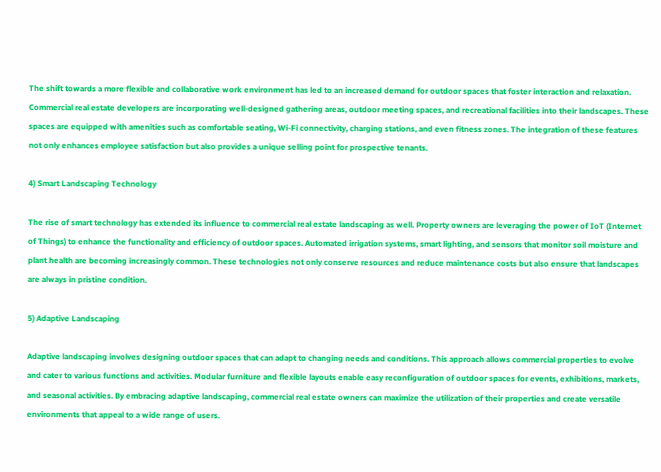The shift towards a more flexible and collaborative work environment has led to an increased demand for outdoor spaces that foster interaction and relaxation. Commercial real estate developers are incorporating well-designed gathering areas, outdoor meeting spaces, and recreational facilities into their landscapes. These spaces are equipped with amenities such as comfortable seating, Wi-Fi connectivity, charging stations, and even fitness zones. The integration of these features not only enhances employee satisfaction but also provides a unique selling point for prospective tenants.

4) Smart Landscaping Technology

The rise of smart technology has extended its influence to commercial real estate landscaping as well. Property owners are leveraging the power of IoT (Internet of Things) to enhance the functionality and efficiency of outdoor spaces. Automated irrigation systems, smart lighting, and sensors that monitor soil moisture and plant health are becoming increasingly common. These technologies not only conserve resources and reduce maintenance costs but also ensure that landscapes are always in pristine condition.

5) Adaptive Landscaping

Adaptive landscaping involves designing outdoor spaces that can adapt to changing needs and conditions. This approach allows commercial properties to evolve and cater to various functions and activities. Modular furniture and flexible layouts enable easy reconfiguration of outdoor spaces for events, exhibitions, markets, and seasonal activities. By embracing adaptive landscaping, commercial real estate owners can maximize the utilization of their properties and create versatile environments that appeal to a wide range of users.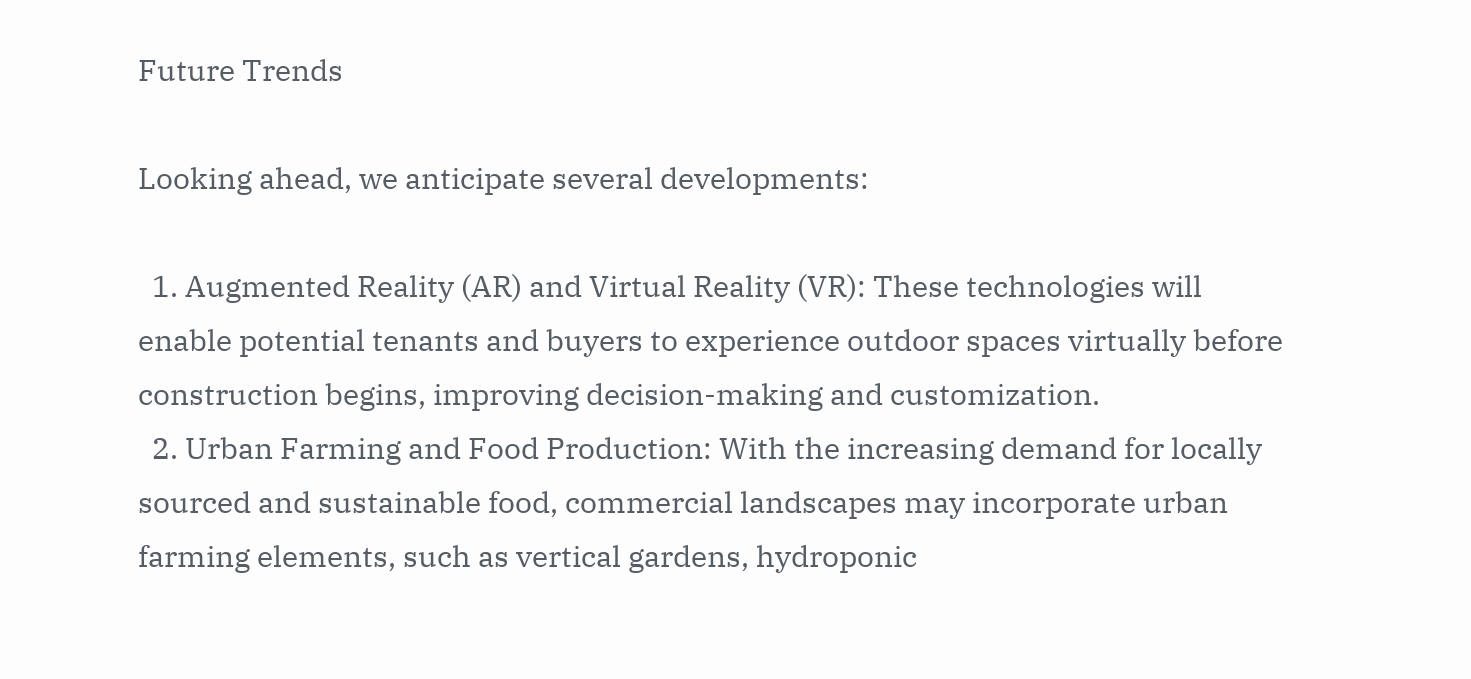Future Trends

Looking ahead, we anticipate several developments:

  1. Augmented Reality (AR) and Virtual Reality (VR): These technologies will enable potential tenants and buyers to experience outdoor spaces virtually before construction begins, improving decision-making and customization.
  2. Urban Farming and Food Production: With the increasing demand for locally sourced and sustainable food, commercial landscapes may incorporate urban farming elements, such as vertical gardens, hydroponic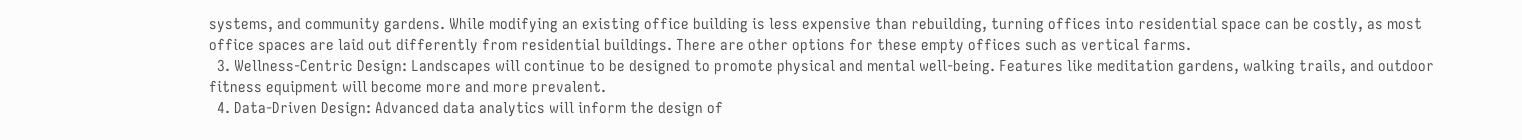systems, and community gardens. While modifying an existing office building is less expensive than rebuilding, turning offices into residential space can be costly, as most office spaces are laid out differently from residential buildings. There are other options for these empty offices such as vertical farms.
  3. Wellness-Centric Design: Landscapes will continue to be designed to promote physical and mental well-being. Features like meditation gardens, walking trails, and outdoor fitness equipment will become more and more prevalent.
  4. Data-Driven Design: Advanced data analytics will inform the design of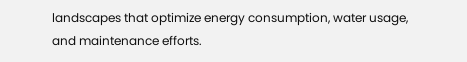landscapes that optimize energy consumption, water usage, and maintenance efforts.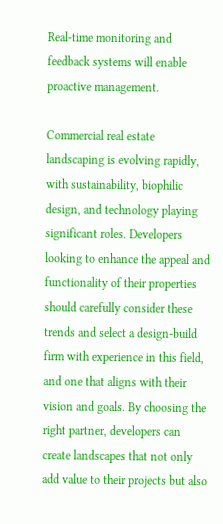Real-time monitoring and feedback systems will enable proactive management.

Commercial real estate landscaping is evolving rapidly, with sustainability, biophilic design, and technology playing significant roles. Developers looking to enhance the appeal and functionality of their properties should carefully consider these trends and select a design-build firm with experience in this field, and one that aligns with their vision and goals. By choosing the right partner, developers can create landscapes that not only add value to their projects but also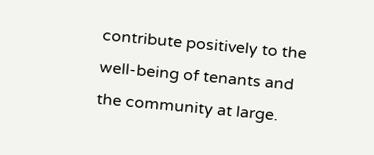contribute positively to the well-being of tenants and the community at large.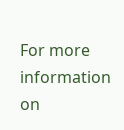For more information on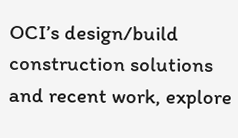OCI’s design/build construction solutions and recent work, explore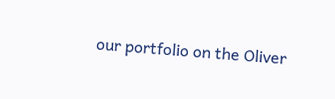our portfolio on the Oliver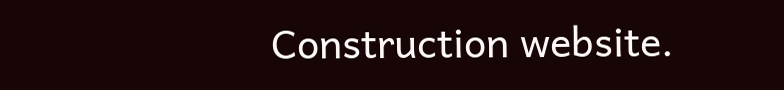Construction website.